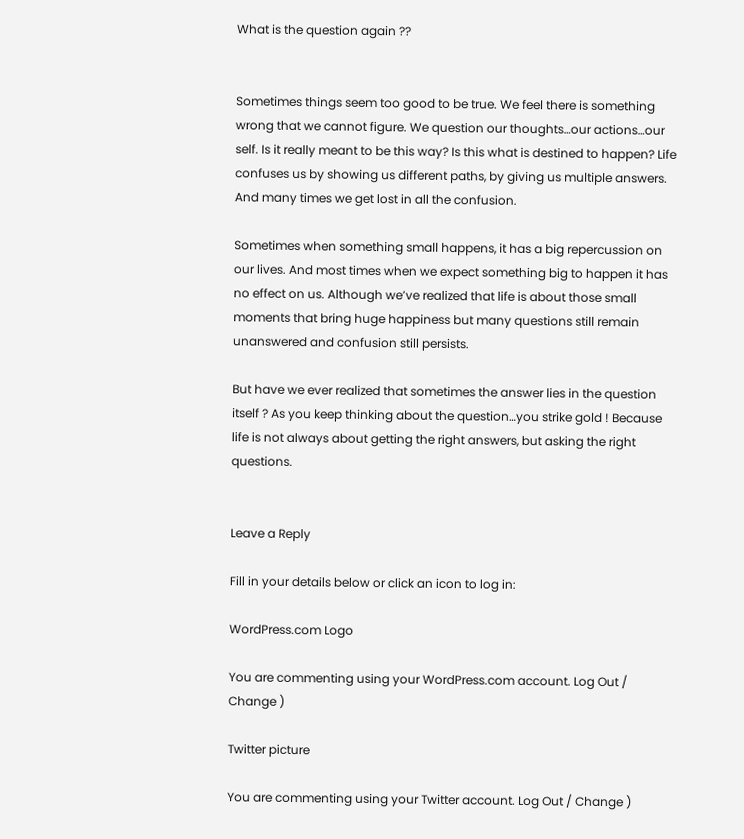What is the question again ??


Sometimes things seem too good to be true. We feel there is something wrong that we cannot figure. We question our thoughts…our actions…our self. Is it really meant to be this way? Is this what is destined to happen? Life confuses us by showing us different paths, by giving us multiple answers. And many times we get lost in all the confusion.

Sometimes when something small happens, it has a big repercussion on our lives. And most times when we expect something big to happen it has no effect on us. Although we’ve realized that life is about those small moments that bring huge happiness but many questions still remain unanswered and confusion still persists.

But have we ever realized that sometimes the answer lies in the question itself ? As you keep thinking about the question…you strike gold ! Because life is not always about getting the right answers, but asking the right questions.


Leave a Reply

Fill in your details below or click an icon to log in:

WordPress.com Logo

You are commenting using your WordPress.com account. Log Out / Change )

Twitter picture

You are commenting using your Twitter account. Log Out / Change )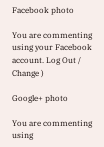Facebook photo

You are commenting using your Facebook account. Log Out / Change )

Google+ photo

You are commenting using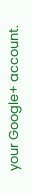your Google+ account.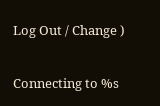Log Out / Change )

Connecting to %s